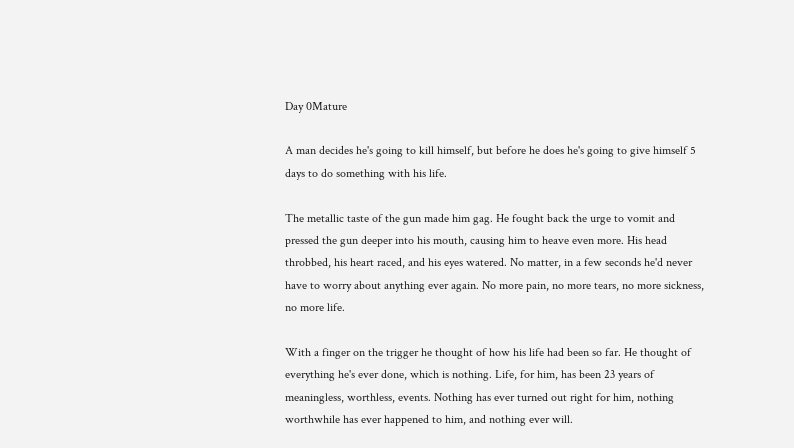Day 0Mature

A man decides he's going to kill himself, but before he does he's going to give himself 5 days to do something with his life.

The metallic taste of the gun made him gag. He fought back the urge to vomit and pressed the gun deeper into his mouth, causing him to heave even more. His head throbbed, his heart raced, and his eyes watered. No matter, in a few seconds he'd never have to worry about anything ever again. No more pain, no more tears, no more sickness, no more life.

With a finger on the trigger he thought of how his life had been so far. He thought of everything he's ever done, which is nothing. Life, for him, has been 23 years of meaningless, worthless, events. Nothing has ever turned out right for him, nothing worthwhile has ever happened to him, and nothing ever will.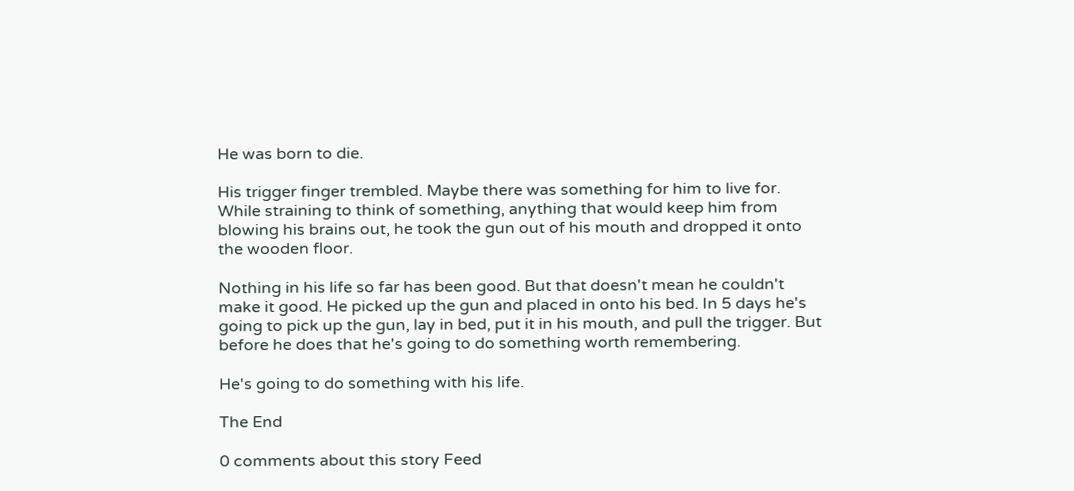He was born to die.

His trigger finger trembled. Maybe there was something for him to live for. While straining to think of something, anything that would keep him from blowing his brains out, he took the gun out of his mouth and dropped it onto the wooden floor.

Nothing in his life so far has been good. But that doesn't mean he couldn't make it good. He picked up the gun and placed in onto his bed. In 5 days he's going to pick up the gun, lay in bed, put it in his mouth, and pull the trigger. But before he does that he's going to do something worth remembering.

He's going to do something with his life.

The End

0 comments about this story Feed